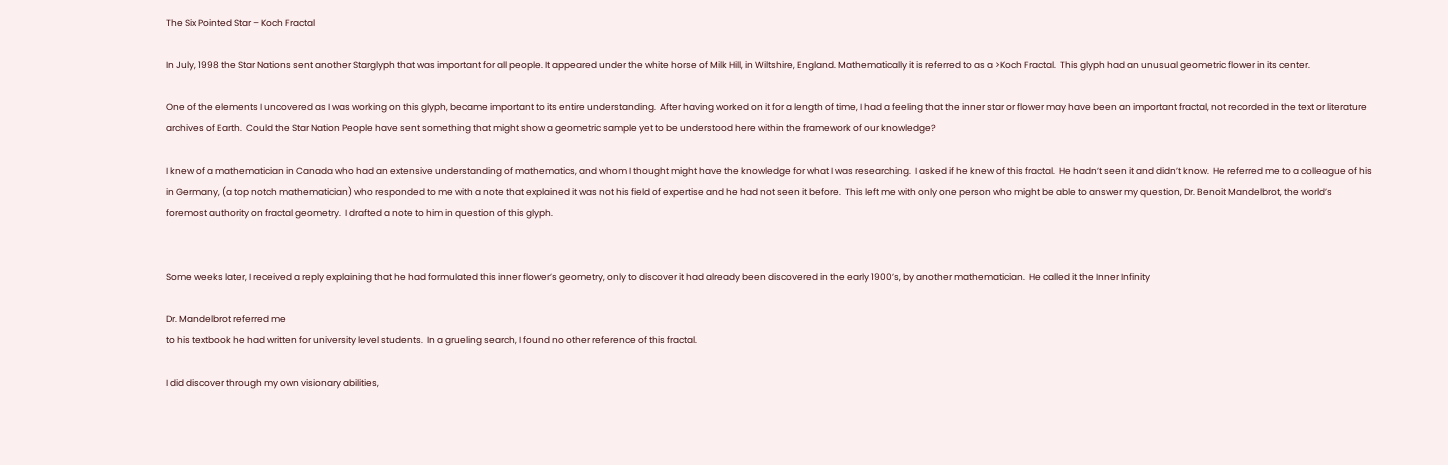The Six Pointed Star – Koch Fractal

In July, 1998 the Star Nations sent another Starglyph that was important for all people. It appeared under the white horse of Milk Hill, in Wiltshire, England. Mathematically it is referred to as a >Koch Fractal.  This glyph had an unusual geometric flower in its center.

One of the elements I uncovered as I was working on this glyph, became important to its entire understanding.  After having worked on it for a length of time, I had a feeling that the inner star or flower may have been an important fractal, not recorded in the text or literature archives of Earth.  Could the Star Nation People have sent something that might show a geometric sample yet to be understood here within the framework of our knowledge?

I knew of a mathematician in Canada who had an extensive understanding of mathematics, and whom I thought might have the knowledge for what I was researching.  I asked if he knew of this fractal.  He hadn’t seen it and didn’t know.  He referred me to a colleague of his in Germany, (a top notch mathematician) who responded to me with a note that explained it was not his field of expertise and he had not seen it before.  This left me with only one person who might be able to answer my question, Dr. Benoit Mandelbrot, the world’s foremost authority on fractal geometry.  I drafted a note to him in question of this glyph.


Some weeks later, I received a reply explaining that he had formulated this inner flower’s geometry, only to discover it had already been discovered in the early 1900’s, by another mathematician.  He called it the Inner Infinity

Dr. Mandelbrot referred me
to his textbook he had written for university level students.  In a grueling search, I found no other reference of this fractal.

I did discover through my own visionary abilities,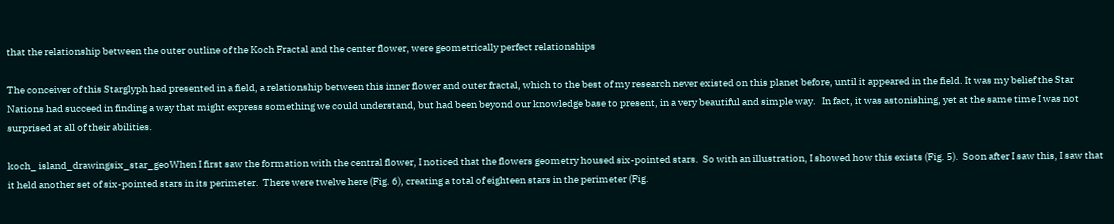that the relationship between the outer outline of the Koch Fractal and the center flower, were geometrically perfect relationships

The conceiver of this Starglyph had presented in a field, a relationship between this inner flower and outer fractal, which to the best of my research never existed on this planet before, until it appeared in the field. It was my belief the Star Nations had succeed in finding a way that might express something we could understand, but had been beyond our knowledge base to present, in a very beautiful and simple way.   In fact, it was astonishing, yet at the same time I was not surprised at all of their abilities.

koch_ island_drawingsix_star_geoWhen I first saw the formation with the central flower, I noticed that the flowers geometry housed six-pointed stars.  So with an illustration, I showed how this exists (Fig. 5).  Soon after I saw this, I saw that it held another set of six-pointed stars in its perimeter.  There were twelve here (Fig. 6), creating a total of eighteen stars in the perimeter (Fig.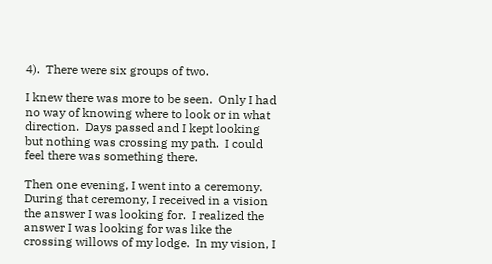4).  There were six groups of two.

I knew there was more to be seen.  Only I had no way of knowing where to look or in what direction.  Days passed and I kept looking but nothing was crossing my path.  I could feel there was something there.

Then one evening, I went into a ceremony. During that ceremony, I received in a vision the answer I was looking for.  I realized the answer I was looking for was like the crossing willows of my lodge.  In my vision, I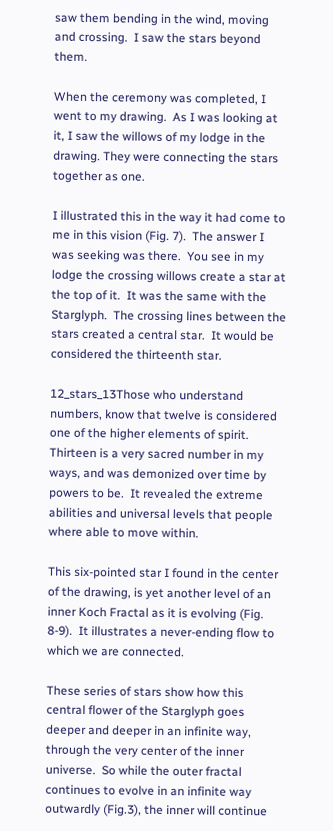saw them bending in the wind, moving and crossing.  I saw the stars beyond them.

When the ceremony was completed, I went to my drawing.  As I was looking at it, I saw the willows of my lodge in the drawing. They were connecting the stars together as one.

I illustrated this in the way it had come to me in this vision (Fig. 7).  The answer I was seeking was there.  You see in my lodge the crossing willows create a star at the top of it.  It was the same with the Starglyph.  The crossing lines between the stars created a central star.  It would be considered the thirteenth star.

12_stars_13Those who understand numbers, know that twelve is considered one of the higher elements of spirit.  Thirteen is a very sacred number in my ways, and was demonized over time by powers to be.  It revealed the extreme abilities and universal levels that people where able to move within.

This six-pointed star I found in the center of the drawing, is yet another level of an inner Koch Fractal as it is evolving (Fig. 8-9).  It illustrates a never-ending flow to which we are connected.

These series of stars show how this central flower of the Starglyph goes deeper and deeper in an infinite way, through the very center of the inner universe.  So while the outer fractal continues to evolve in an infinite way outwardly (Fig.3), the inner will continue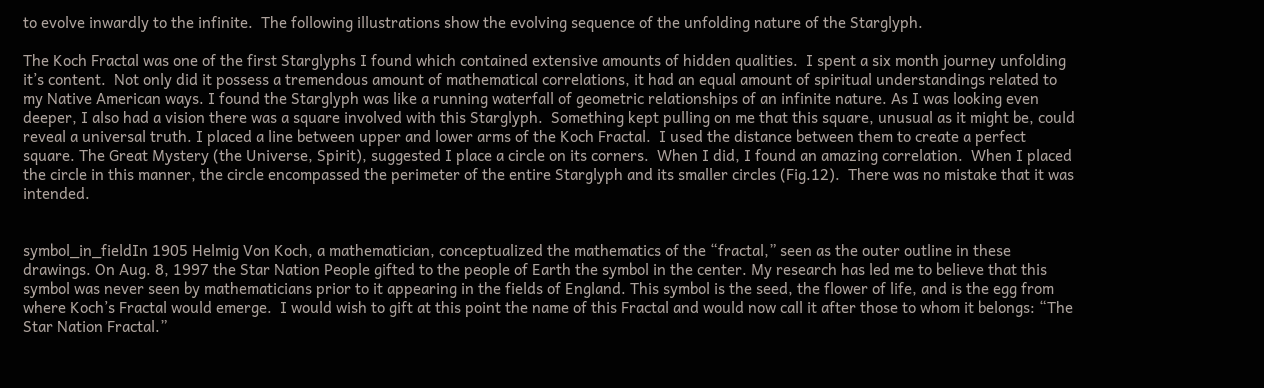to evolve inwardly to the infinite.  The following illustrations show the evolving sequence of the unfolding nature of the Starglyph.

The Koch Fractal was one of the first Starglyphs I found which contained extensive amounts of hidden qualities.  I spent a six month journey unfolding it’s content.  Not only did it possess a tremendous amount of mathematical correlations, it had an equal amount of spiritual understandings related to my Native American ways. I found the Starglyph was like a running waterfall of geometric relationships of an infinite nature. As I was looking even deeper, I also had a vision there was a square involved with this Starglyph.  Something kept pulling on me that this square, unusual as it might be, could reveal a universal truth. I placed a line between upper and lower arms of the Koch Fractal.  I used the distance between them to create a perfect square. The Great Mystery (the Universe, Spirit), suggested I place a circle on its corners.  When I did, I found an amazing correlation.  When I placed the circle in this manner, the circle encompassed the perimeter of the entire Starglyph and its smaller circles (Fig.12).  There was no mistake that it was intended.


symbol_in_fieldIn 1905 Helmig Von Koch, a mathematician, conceptualized the mathematics of the “fractal,” seen as the outer outline in these drawings. On Aug. 8, 1997 the Star Nation People gifted to the people of Earth the symbol in the center. My research has led me to believe that this symbol was never seen by mathematicians prior to it appearing in the fields of England. This symbol is the seed, the flower of life, and is the egg from where Koch’s Fractal would emerge.  I would wish to gift at this point the name of this Fractal and would now call it after those to whom it belongs: “The Star Nation Fractal.”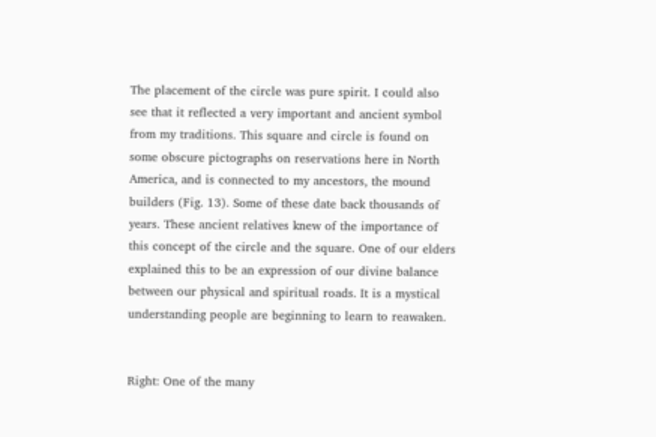The placement of the circle was pure spirit. I could also see that it reflected a very important and ancient symbol from my traditions. This square and circle is found on some obscure pictographs on reservations here in North America, and is connected to my ancestors, the mound builders (Fig. 13). Some of these date back thousands of years. These ancient relatives knew of the importance of this concept of the circle and the square. One of our elders explained this to be an expression of our divine balance between our physical and spiritual roads. It is a mystical understanding people are beginning to learn to reawaken.


Right: One of the many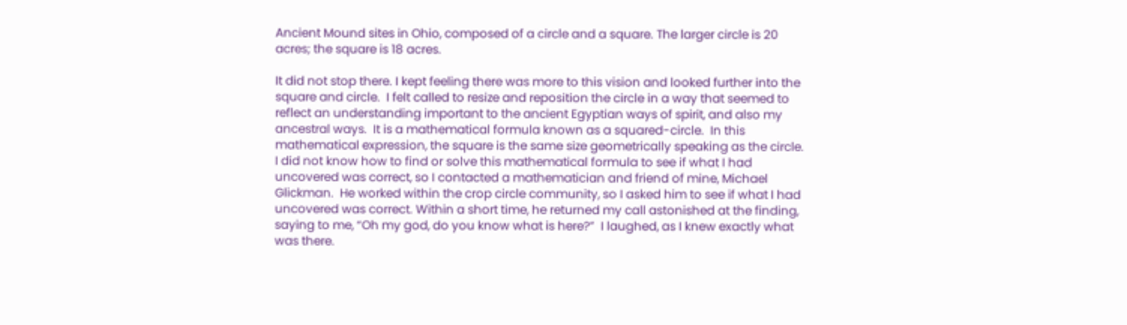Ancient Mound sites in Ohio, composed of a circle and a square. The larger circle is 20 acres; the square is 18 acres.

It did not stop there. I kept feeling there was more to this vision and looked further into the square and circle.  I felt called to resize and reposition the circle in a way that seemed to reflect an understanding important to the ancient Egyptian ways of spirit, and also my ancestral ways.  It is a mathematical formula known as a squared-circle.  In this mathematical expression, the square is the same size geometrically speaking as the circle.  I did not know how to find or solve this mathematical formula to see if what I had uncovered was correct, so I contacted a mathematician and friend of mine, Michael Glickman.  He worked within the crop circle community, so I asked him to see if what I had uncovered was correct. Within a short time, he returned my call astonished at the finding, saying to me, “Oh my god, do you know what is here?”  I laughed, as I knew exactly what was there.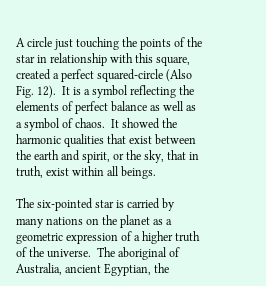A circle just touching the points of the star in relationship with this square, created a perfect squared-circle (Also Fig. 12).  It is a symbol reflecting the elements of perfect balance as well as a symbol of chaos.  It showed the harmonic qualities that exist between the earth and spirit, or the sky, that in truth, exist within all beings.

The six-pointed star is carried by many nations on the planet as a geometric expression of a higher truth of the universe.  The aboriginal of Australia, ancient Egyptian, the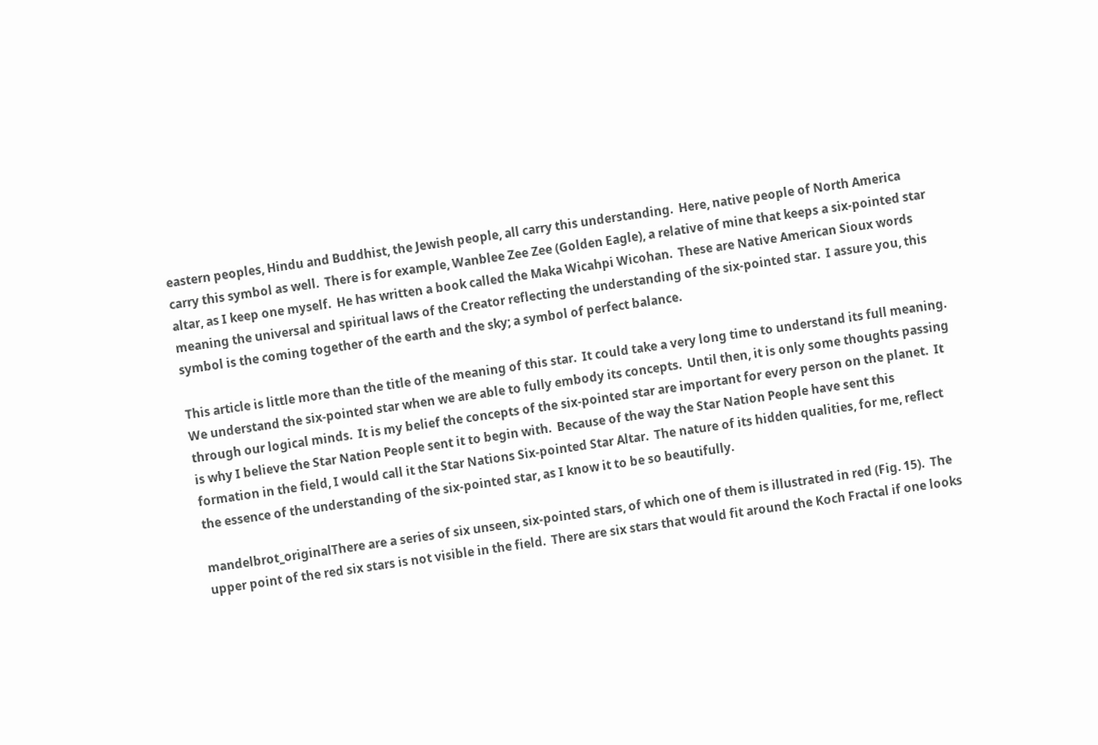eastern peoples, Hindu and Buddhist, the Jewish people, all carry this understanding.  Here, native people of North America carry this symbol as well.  There is for example, Wanblee Zee Zee (Golden Eagle), a relative of mine that keeps a six-pointed star altar, as I keep one myself.  He has written a book called the Maka Wicahpi Wicohan.  These are Native American Sioux words meaning the universal and spiritual laws of the Creator reflecting the understanding of the six-pointed star.  I assure you, this symbol is the coming together of the earth and the sky; a symbol of perfect balance.

This article is little more than the title of the meaning of this star.  It could take a very long time to understand its full meaning.  We understand the six-pointed star when we are able to fully embody its concepts.  Until then, it is only some thoughts passing through our logical minds.  It is my belief the concepts of the six-pointed star are important for every person on the planet.  It is why I believe the Star Nation People sent it to begin with.  Because of the way the Star Nation People have sent this formation in the field, I would call it the Star Nations Six-pointed Star Altar.  The nature of its hidden qualities, for me, reflect the essence of the understanding of the six-pointed star, as I know it to be so beautifully.

mandelbrot_originalThere are a series of six unseen, six-pointed stars, of which one of them is illustrated in red (Fig. 15).  The upper point of the red six stars is not visible in the field.  There are six stars that would fit around the Koch Fractal if one looks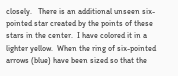closely.   There is an additional unseen six-pointed star created by the points of these stars in the center.  I have colored it in a lighter yellow.  When the ring of six-pointed arrows (blue) have been sized so that the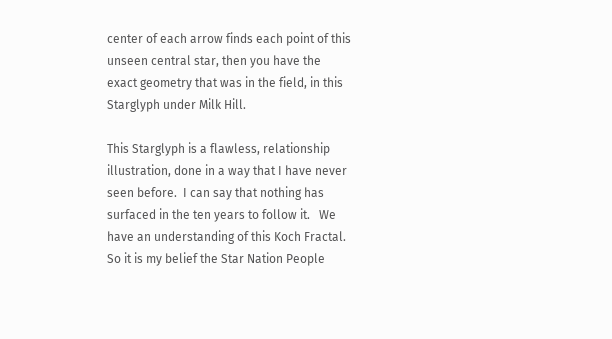center of each arrow finds each point of this unseen central star, then you have the exact geometry that was in the field, in this Starglyph under Milk Hill.

This Starglyph is a flawless, relationship illustration, done in a way that I have never seen before.  I can say that nothing has surfaced in the ten years to follow it.   We have an understanding of this Koch Fractal.  So it is my belief the Star Nation People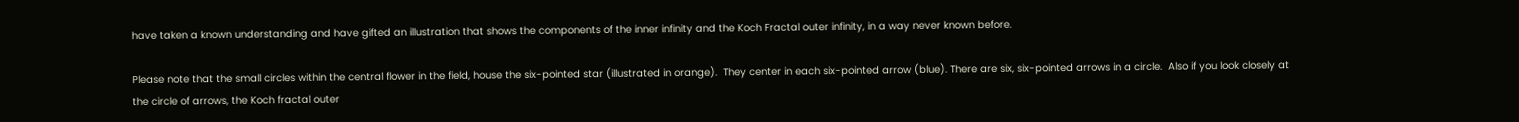have taken a known understanding and have gifted an illustration that shows the components of the inner infinity and the Koch Fractal outer infinity, in a way never known before.

Please note that the small circles within the central flower in the field, house the six-pointed star (illustrated in orange).  They center in each six-pointed arrow (blue). There are six, six-pointed arrows in a circle.  Also if you look closely at the circle of arrows, the Koch fractal outer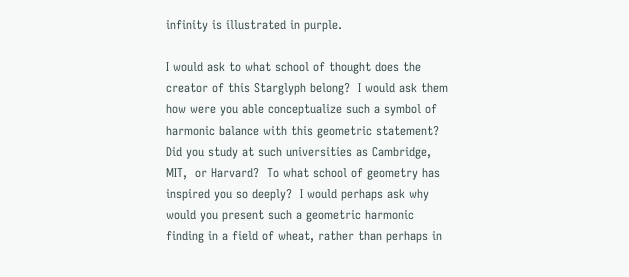infinity is illustrated in purple.

I would ask to what school of thought does the creator of this Starglyph belong?  I would ask them how were you able conceptualize such a symbol of harmonic balance with this geometric statement?  Did you study at such universities as Cambridge,  MIT,  or Harvard?  To what school of geometry has inspired you so deeply?  I would perhaps ask why would you present such a geometric harmonic finding in a field of wheat, rather than perhaps in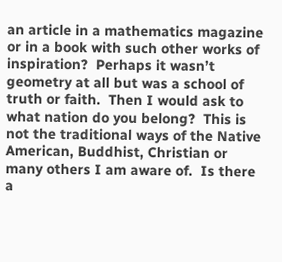an article in a mathematics magazine or in a book with such other works of inspiration?  Perhaps it wasn’t geometry at all but was a school of truth or faith.  Then I would ask to what nation do you belong?  This is not the traditional ways of the Native American, Buddhist, Christian or many others I am aware of.  Is there a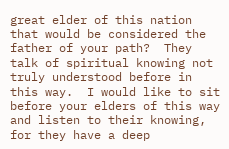great elder of this nation that would be considered the father of your path?  They talk of spiritual knowing not truly understood before in this way.  I would like to sit before your elders of this way and listen to their knowing, for they have a deep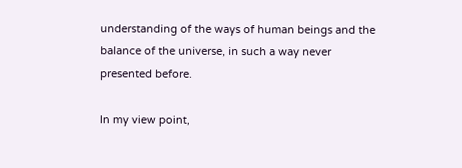understanding of the ways of human beings and the balance of the universe, in such a way never presented before.

In my view point,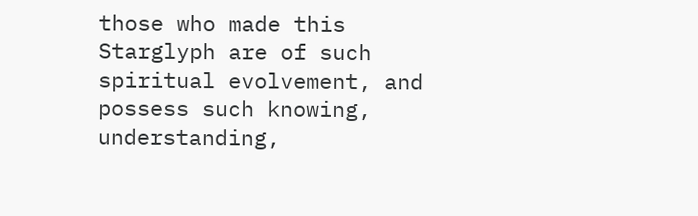those who made this Starglyph are of such spiritual evolvement, and possess such knowing, understanding,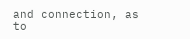and connection, as to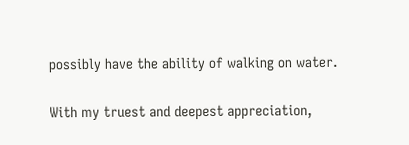possibly have the ability of walking on water.

With my truest and deepest appreciation,